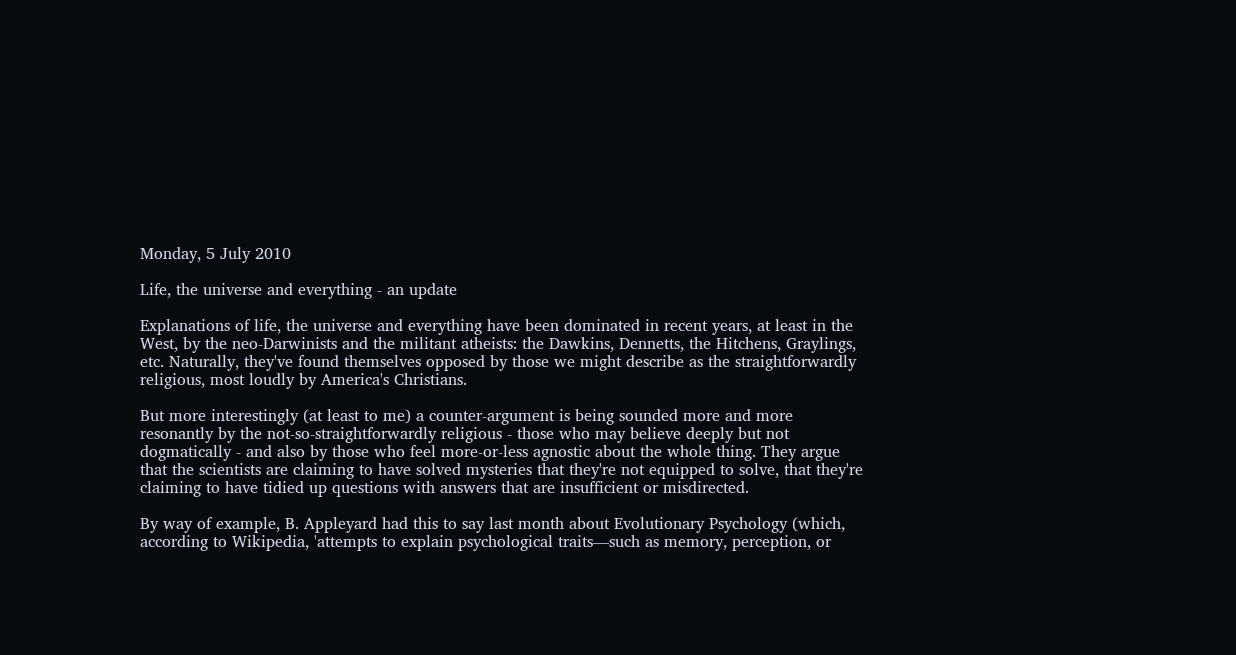Monday, 5 July 2010

Life, the universe and everything - an update

Explanations of life, the universe and everything have been dominated in recent years, at least in the West, by the neo-Darwinists and the militant atheists: the Dawkins, Dennetts, the Hitchens, Graylings, etc. Naturally, they've found themselves opposed by those we might describe as the straightforwardly religious, most loudly by America's Christians.

But more interestingly (at least to me) a counter-argument is being sounded more and more resonantly by the not-so-straightforwardly religious - those who may believe deeply but not dogmatically - and also by those who feel more-or-less agnostic about the whole thing. They argue that the scientists are claiming to have solved mysteries that they're not equipped to solve, that they're claiming to have tidied up questions with answers that are insufficient or misdirected.

By way of example, B. Appleyard had this to say last month about Evolutionary Psychology (which, according to Wikipedia, 'attempts to explain psychological traits—such as memory, perception, or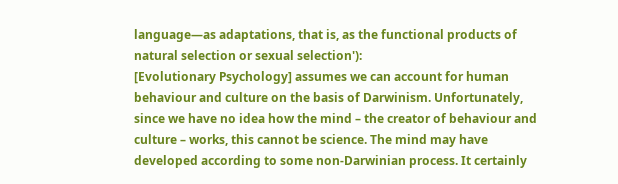language—as adaptations, that is, as the functional products of natural selection or sexual selection'):
[Evolutionary Psychology] assumes we can account for human behaviour and culture on the basis of Darwinism. Unfortunately, since we have no idea how the mind – the creator of behaviour and culture – works, this cannot be science. The mind may have developed according to some non-Darwinian process. It certainly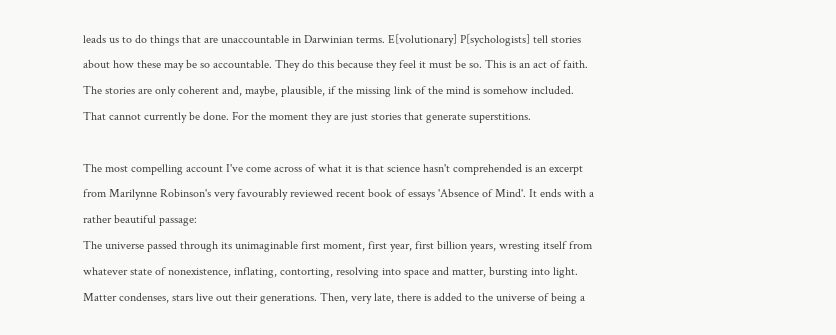leads us to do things that are unaccountable in Darwinian terms. E[volutionary] P[sychologists] tell stories about how these may be so accountable. They do this because they feel it must be so. This is an act of faith. The stories are only coherent and, maybe, plausible, if the missing link of the mind is somehow included. That cannot currently be done. For the moment they are just stories that generate superstitions.

The most compelling account I've come across of what it is that science hasn't comprehended is an excerpt from Marilynne Robinson's very favourably reviewed recent book of essays 'Absence of Mind'. It ends with a rather beautiful passage:
The universe passed through its unimaginable first moment, first year, first billion years, wresting itself from whatever state of nonexistence, inflating, contorting, resolving into space and matter, bursting into light. Matter condenses, stars live out their generations. Then, very late, there is added to the universe of being a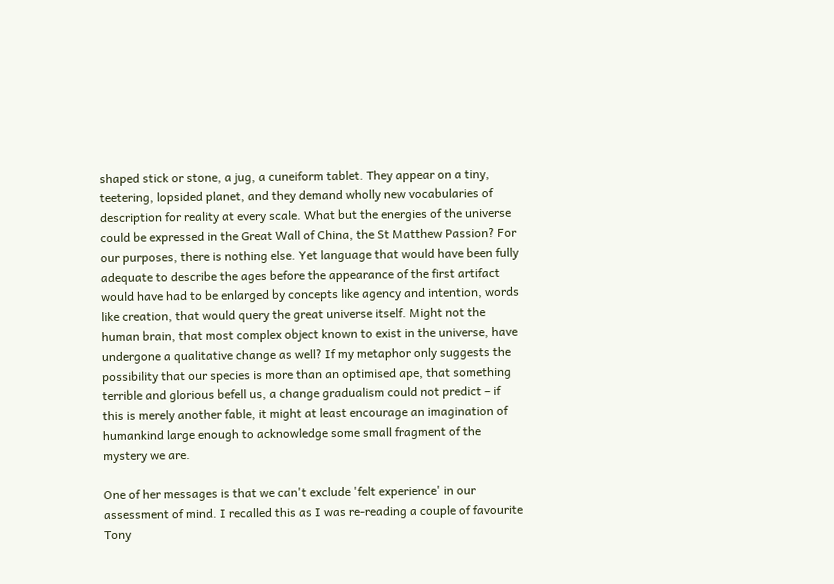shaped stick or stone, a jug, a cuneiform tablet. They appear on a tiny, teetering, lopsided planet, and they demand wholly new vocabularies of description for reality at every scale. What but the energies of the universe could be expressed in the Great Wall of China, the St Matthew Passion? For our purposes, there is nothing else. Yet language that would have been fully adequate to describe the ages before the appearance of the first artifact would have had to be enlarged by concepts like agency and intention, words like creation, that would query the great universe itself. Might not the human brain, that most complex object known to exist in the universe, have undergone a qualitative change as well? If my metaphor only suggests the possibility that our species is more than an optimised ape, that something terrible and glorious befell us, a change gradualism could not predict – if this is merely another fable, it might at least encourage an imagination of humankind large enough to acknowledge some small fragment of the mystery we are.

One of her messages is that we can't exclude 'felt experience' in our assessment of mind. I recalled this as I was re-reading a couple of favourite Tony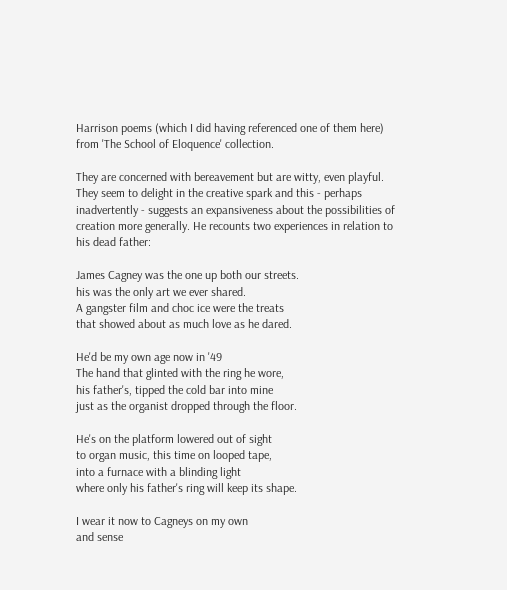Harrison poems (which I did having referenced one of them here) from 'The School of Eloquence' collection.

They are concerned with bereavement but are witty, even playful. They seem to delight in the creative spark and this - perhaps inadvertently - suggests an expansiveness about the possibilities of creation more generally. He recounts two experiences in relation to his dead father:

James Cagney was the one up both our streets.
his was the only art we ever shared.
A gangster film and choc ice were the treats
that showed about as much love as he dared.

He'd be my own age now in '49
The hand that glinted with the ring he wore,
his father's, tipped the cold bar into mine
just as the organist dropped through the floor.

He's on the platform lowered out of sight
to organ music, this time on looped tape,
into a furnace with a blinding light
where only his father's ring will keep its shape.

I wear it now to Cagneys on my own
and sense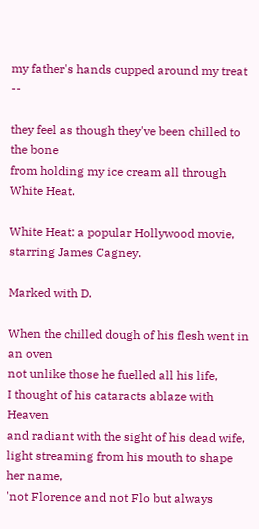my father's hands cupped around my treat --

they feel as though they've been chilled to the bone
from holding my ice cream all through White Heat.

White Heat: a popular Hollywood movie, starring James Cagney.

Marked with D.

When the chilled dough of his flesh went in an oven
not unlike those he fuelled all his life,
I thought of his cataracts ablaze with Heaven
and radiant with the sight of his dead wife,
light streaming from his mouth to shape her name,
'not Florence and not Flo but always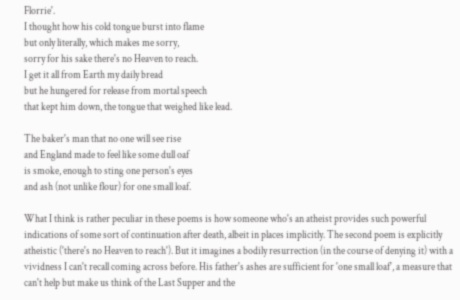Florrie'.
I thought how his cold tongue burst into flame
but only literally, which makes me sorry,
sorry for his sake there's no Heaven to reach.
I get it all from Earth my daily bread
but he hungered for release from mortal speech
that kept him down, the tongue that weighed like lead.

The baker's man that no one will see rise
and England made to feel like some dull oaf
is smoke, enough to sting one person's eyes
and ash (not unlike flour) for one small loaf.

What I think is rather peculiar in these poems is how someone who's an atheist provides such powerful indications of some sort of continuation after death, albeit in places implicitly. The second poem is explicitly atheistic ('there's no Heaven to reach'). But it imagines a bodily resurrection (in the course of denying it) with a vividness I can't recall coming across before. His father's ashes are sufficient for 'one small loaf', a measure that can't help but make us think of the Last Supper and the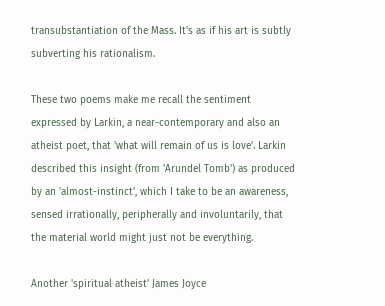transubstantiation of the Mass. It's as if his art is subtly subverting his rationalism.

These two poems make me recall the sentiment expressed by Larkin, a near-contemporary and also an atheist poet, that 'what will remain of us is love'. Larkin described this insight (from 'Arundel Tomb') as produced by an 'almost-instinct', which I take to be an awareness, sensed irrationally, peripherally and involuntarily, that the material world might just not be everything.

Another 'spiritual atheist' James Joyce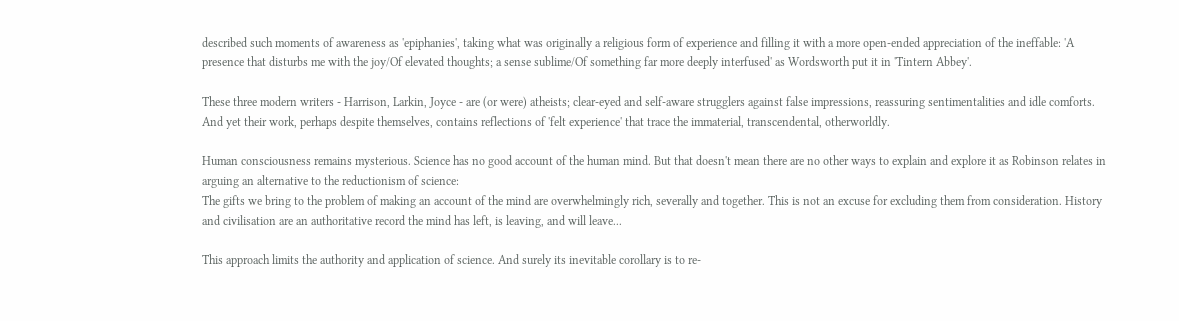described such moments of awareness as 'epiphanies', taking what was originally a religious form of experience and filling it with a more open-ended appreciation of the ineffable: 'A presence that disturbs me with the joy/Of elevated thoughts; a sense sublime/Of something far more deeply interfused' as Wordsworth put it in 'Tintern Abbey'.

These three modern writers - Harrison, Larkin, Joyce - are (or were) atheists; clear-eyed and self-aware strugglers against false impressions, reassuring sentimentalities and idle comforts. And yet their work, perhaps despite themselves, contains reflections of 'felt experience' that trace the immaterial, transcendental, otherworldly.

Human consciousness remains mysterious. Science has no good account of the human mind. But that doesn't mean there are no other ways to explain and explore it as Robinson relates in arguing an alternative to the reductionism of science:
The gifts we bring to the problem of making an account of the mind are overwhelmingly rich, severally and together. This is not an excuse for excluding them from consideration. History and civilisation are an authoritative record the mind has left, is leaving, and will leave...

This approach limits the authority and application of science. And surely its inevitable corollary is to re-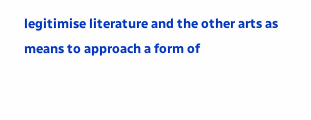legitimise literature and the other arts as means to approach a form of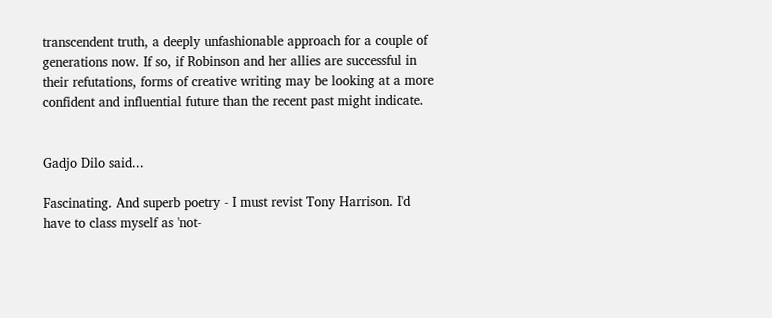transcendent truth, a deeply unfashionable approach for a couple of generations now. If so, if Robinson and her allies are successful in their refutations, forms of creative writing may be looking at a more confident and influential future than the recent past might indicate.


Gadjo Dilo said...

Fascinating. And superb poetry - I must revist Tony Harrison. I'd have to class myself as 'not-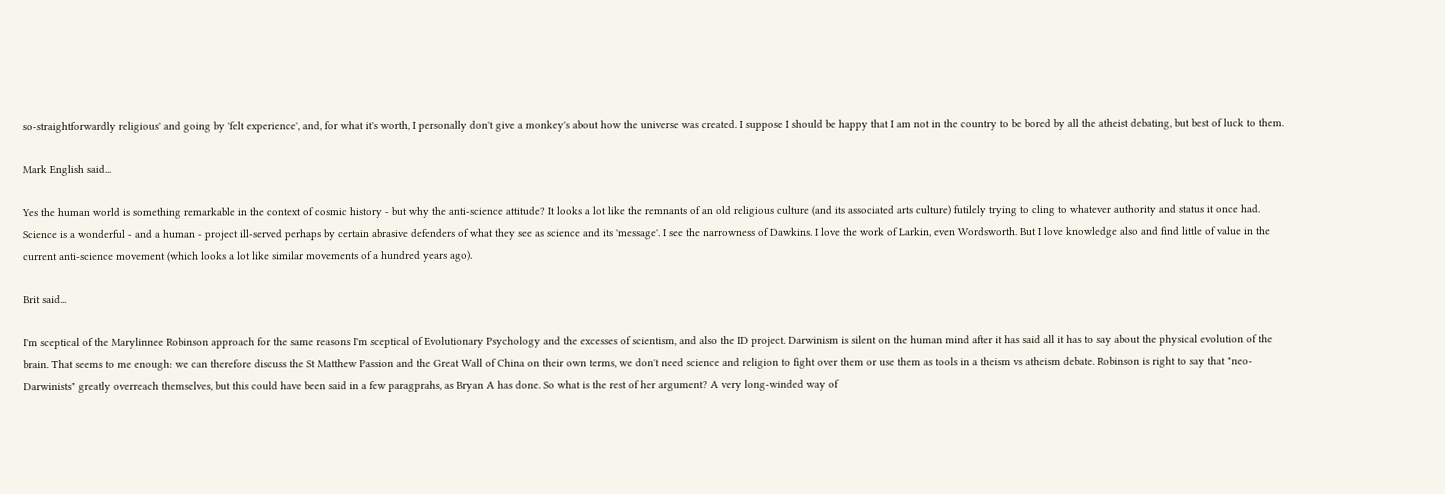so-straightforwardly religious' and going by 'felt experience', and, for what it's worth, I personally don't give a monkey's about how the universe was created. I suppose I should be happy that I am not in the country to be bored by all the atheist debating, but best of luck to them.

Mark English said...

Yes the human world is something remarkable in the context of cosmic history - but why the anti-science attitude? It looks a lot like the remnants of an old religious culture (and its associated arts culture) futilely trying to cling to whatever authority and status it once had. Science is a wonderful - and a human - project ill-served perhaps by certain abrasive defenders of what they see as science and its 'message'. I see the narrowness of Dawkins. I love the work of Larkin, even Wordsworth. But I love knowledge also and find little of value in the current anti-science movement (which looks a lot like similar movements of a hundred years ago).

Brit said...

I'm sceptical of the Marylinnee Robinson approach for the same reasons I'm sceptical of Evolutionary Psychology and the excesses of scientism, and also the ID project. Darwinism is silent on the human mind after it has said all it has to say about the physical evolution of the brain. That seems to me enough: we can therefore discuss the St Matthew Passion and the Great Wall of China on their own terms, we don't need science and religion to fight over them or use them as tools in a theism vs atheism debate. Robinson is right to say that "neo-Darwinists" greatly overreach themselves, but this could have been said in a few paragprahs, as Bryan A has done. So what is the rest of her argument? A very long-winded way of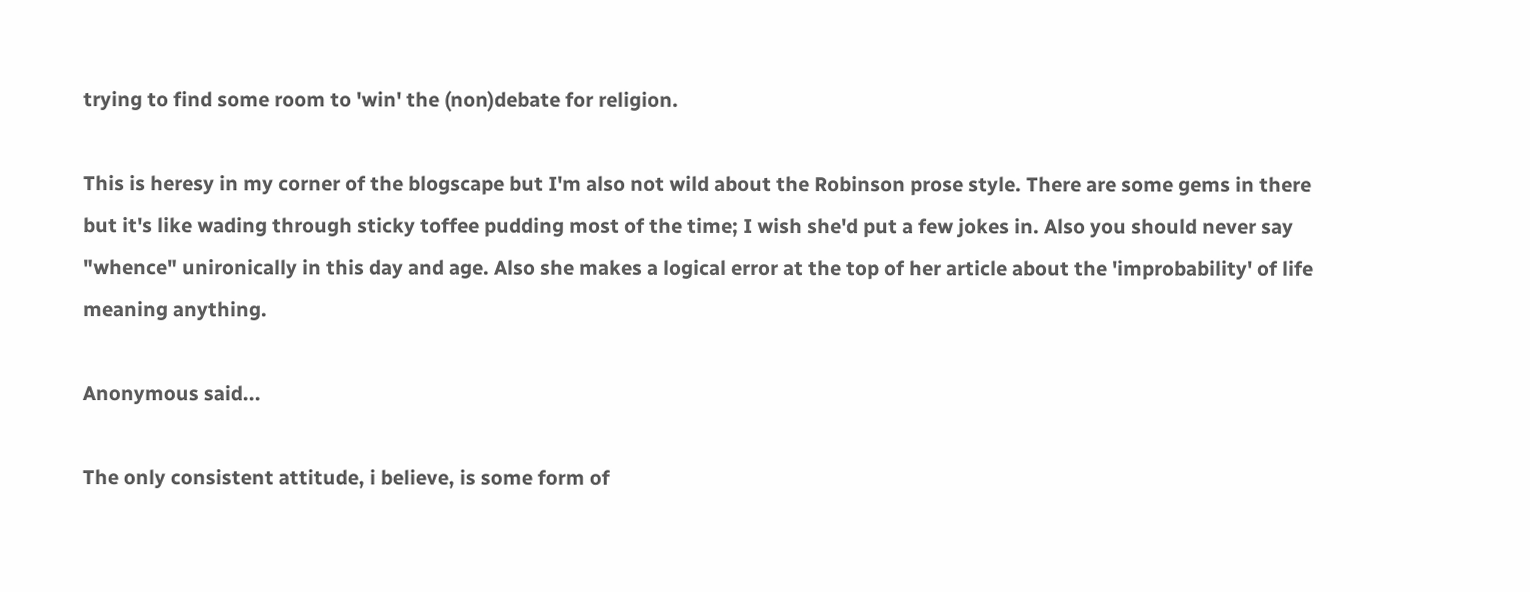trying to find some room to 'win' the (non)debate for religion.

This is heresy in my corner of the blogscape but I'm also not wild about the Robinson prose style. There are some gems in there but it's like wading through sticky toffee pudding most of the time; I wish she'd put a few jokes in. Also you should never say "whence" unironically in this day and age. Also she makes a logical error at the top of her article about the 'improbability' of life meaning anything.

Anonymous said...

The only consistent attitude, i believe, is some form of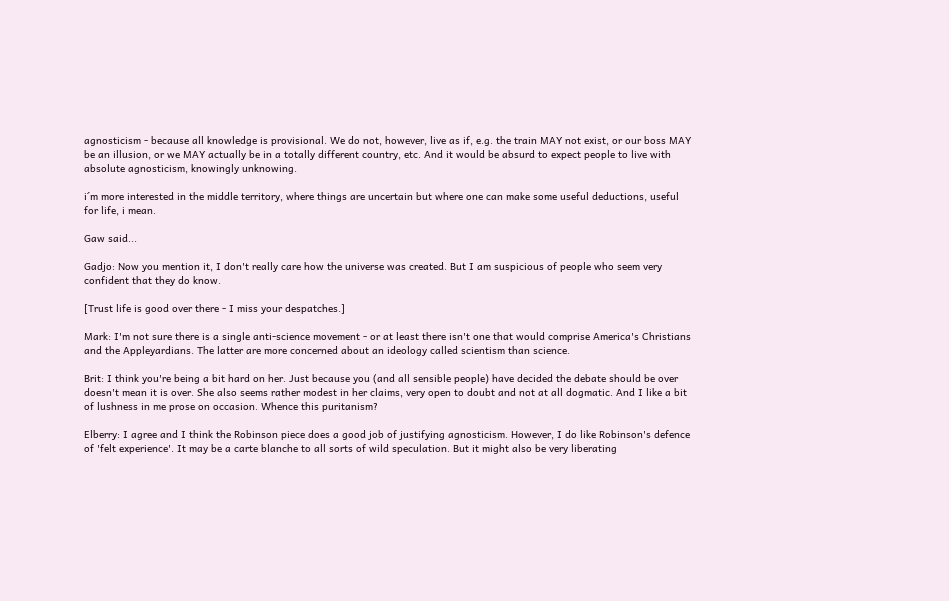agnosticism - because all knowledge is provisional. We do not, however, live as if, e.g. the train MAY not exist, or our boss MAY be an illusion, or we MAY actually be in a totally different country, etc. And it would be absurd to expect people to live with absolute agnosticism, knowingly unknowing.

i´m more interested in the middle territory, where things are uncertain but where one can make some useful deductions, useful for life, i mean.

Gaw said...

Gadjo: Now you mention it, I don't really care how the universe was created. But I am suspicious of people who seem very confident that they do know.

[Trust life is good over there - I miss your despatches.]

Mark: I'm not sure there is a single anti-science movement - or at least there isn't one that would comprise America's Christians and the Appleyardians. The latter are more concerned about an ideology called scientism than science.

Brit: I think you're being a bit hard on her. Just because you (and all sensible people) have decided the debate should be over doesn't mean it is over. She also seems rather modest in her claims, very open to doubt and not at all dogmatic. And I like a bit of lushness in me prose on occasion. Whence this puritanism?

Elberry: I agree and I think the Robinson piece does a good job of justifying agnosticism. However, I do like Robinson's defence of 'felt experience'. It may be a carte blanche to all sorts of wild speculation. But it might also be very liberating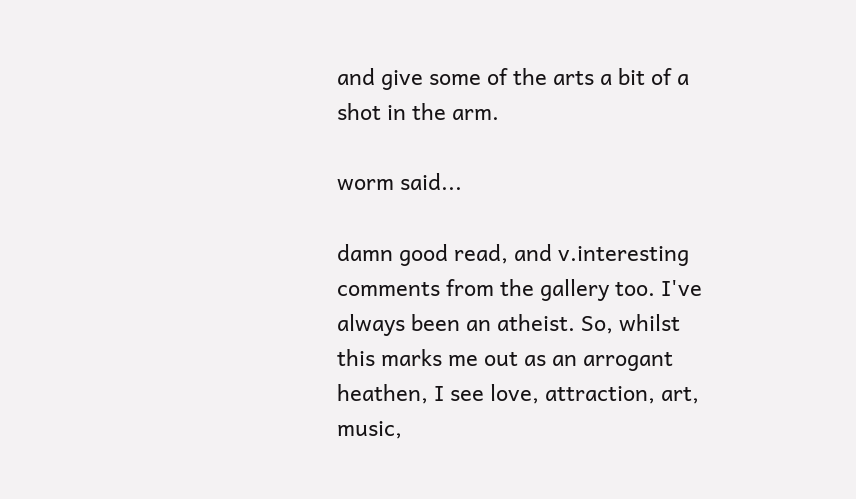and give some of the arts a bit of a shot in the arm.

worm said...

damn good read, and v.interesting comments from the gallery too. I've always been an atheist. So, whilst this marks me out as an arrogant heathen, I see love, attraction, art, music,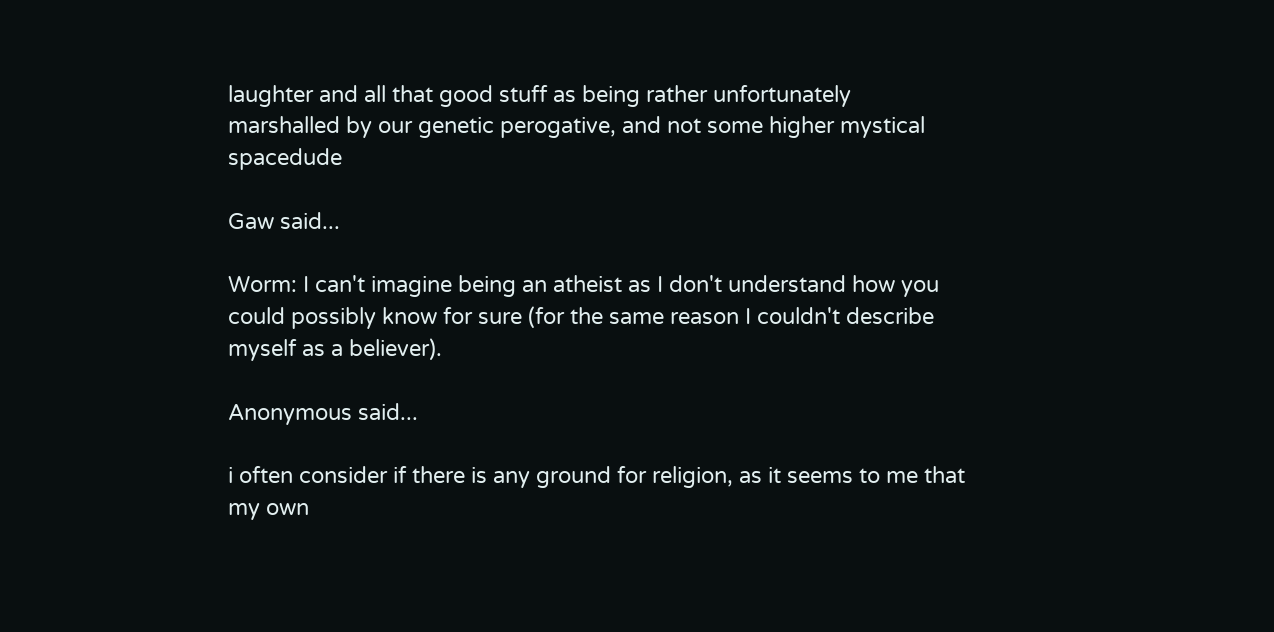laughter and all that good stuff as being rather unfortunately marshalled by our genetic perogative, and not some higher mystical spacedude

Gaw said...

Worm: I can't imagine being an atheist as I don't understand how you could possibly know for sure (for the same reason I couldn't describe myself as a believer).

Anonymous said...

i often consider if there is any ground for religion, as it seems to me that my own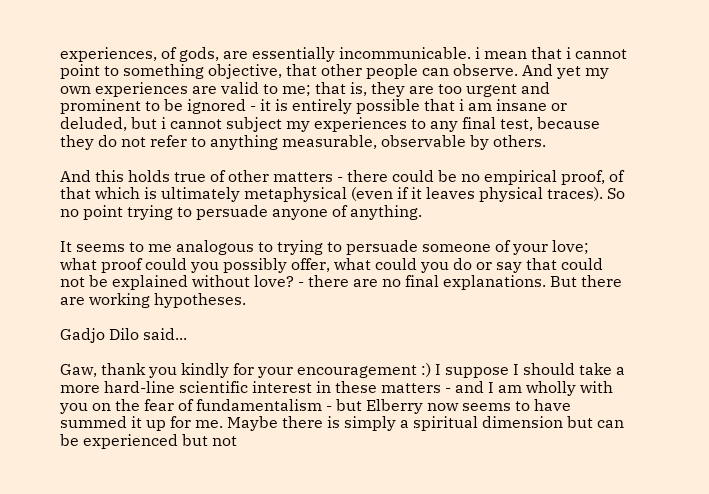experiences, of gods, are essentially incommunicable. i mean that i cannot point to something objective, that other people can observe. And yet my own experiences are valid to me; that is, they are too urgent and prominent to be ignored - it is entirely possible that i am insane or deluded, but i cannot subject my experiences to any final test, because they do not refer to anything measurable, observable by others.

And this holds true of other matters - there could be no empirical proof, of that which is ultimately metaphysical (even if it leaves physical traces). So no point trying to persuade anyone of anything.

It seems to me analogous to trying to persuade someone of your love; what proof could you possibly offer, what could you do or say that could not be explained without love? - there are no final explanations. But there are working hypotheses.

Gadjo Dilo said...

Gaw, thank you kindly for your encouragement :) I suppose I should take a more hard-line scientific interest in these matters - and I am wholly with you on the fear of fundamentalism - but Elberry now seems to have summed it up for me. Maybe there is simply a spiritual dimension but can be experienced but not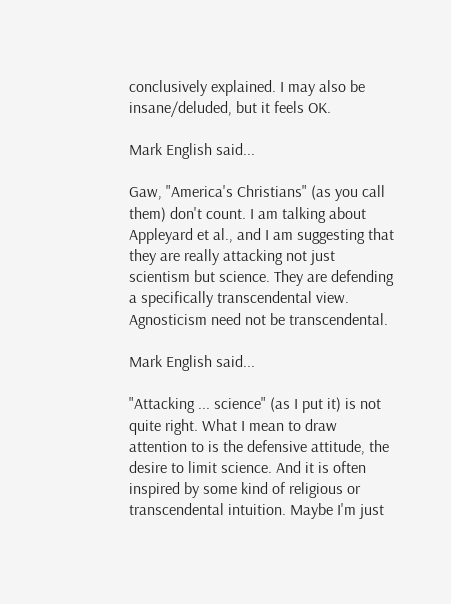conclusively explained. I may also be insane/deluded, but it feels OK.

Mark English said...

Gaw, "America's Christians" (as you call them) don't count. I am talking about Appleyard et al., and I am suggesting that they are really attacking not just scientism but science. They are defending a specifically transcendental view. Agnosticism need not be transcendental.

Mark English said...

"Attacking ... science" (as I put it) is not quite right. What I mean to draw attention to is the defensive attitude, the desire to limit science. And it is often inspired by some kind of religious or transcendental intuition. Maybe I'm just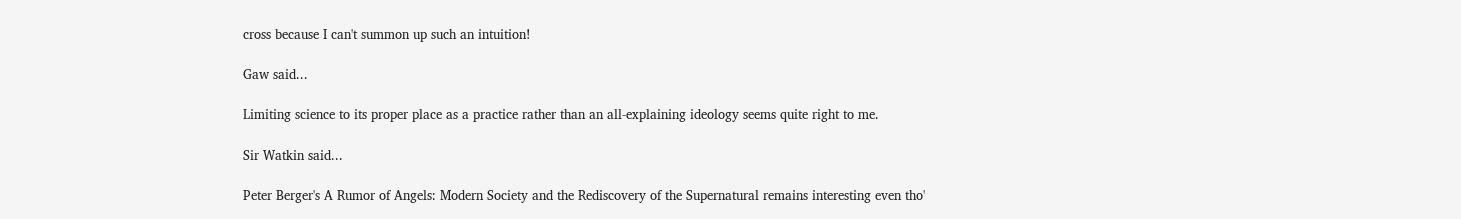cross because I can't summon up such an intuition!

Gaw said...

Limiting science to its proper place as a practice rather than an all-explaining ideology seems quite right to me.

Sir Watkin said...

Peter Berger's A Rumor of Angels: Modern Society and the Rediscovery of the Supernatural remains interesting even tho'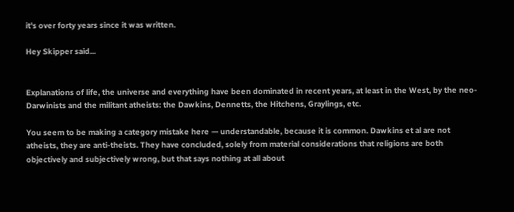it's over forty years since it was written.

Hey Skipper said...


Explanations of life, the universe and everything have been dominated in recent years, at least in the West, by the neo-Darwinists and the militant atheists: the Dawkins, Dennetts, the Hitchens, Graylings, etc.

You seem to be making a category mistake here — understandable, because it is common. Dawkins et al are not atheists, they are anti-theists. They have concluded, solely from material considerations that religions are both objectively and subjectively wrong, but that says nothing at all about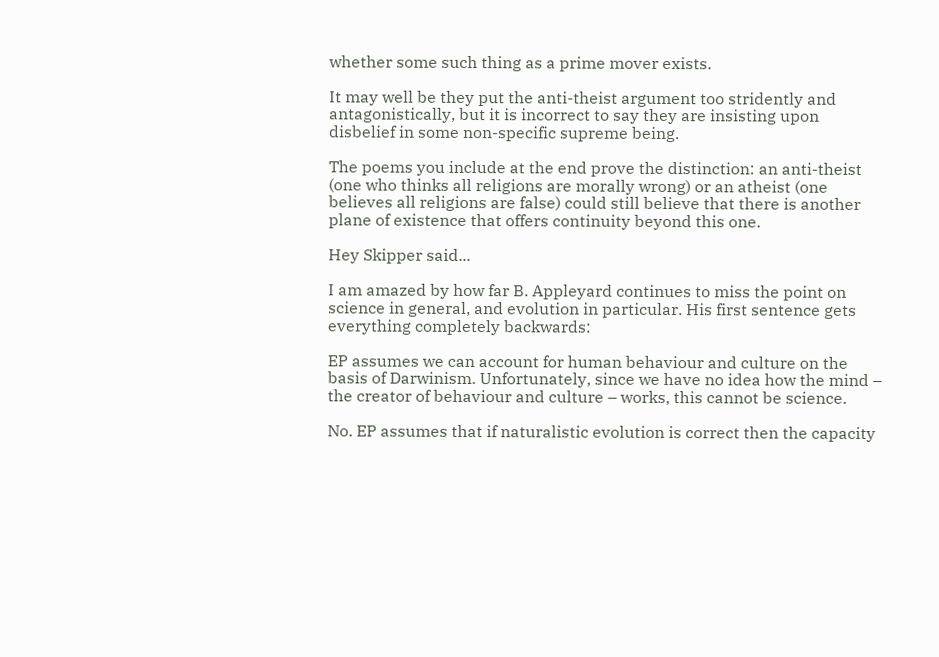whether some such thing as a prime mover exists.

It may well be they put the anti-theist argument too stridently and antagonistically, but it is incorrect to say they are insisting upon disbelief in some non-specific supreme being.

The poems you include at the end prove the distinction: an anti-theist (one who thinks all religions are morally wrong) or an atheist (one believes all religions are false) could still believe that there is another plane of existence that offers continuity beyond this one.

Hey Skipper said...

I am amazed by how far B. Appleyard continues to miss the point on science in general, and evolution in particular. His first sentence gets everything completely backwards:

EP assumes we can account for human behaviour and culture on the basis of Darwinism. Unfortunately, since we have no idea how the mind – the creator of behaviour and culture – works, this cannot be science.

No. EP assumes that if naturalistic evolution is correct then the capacity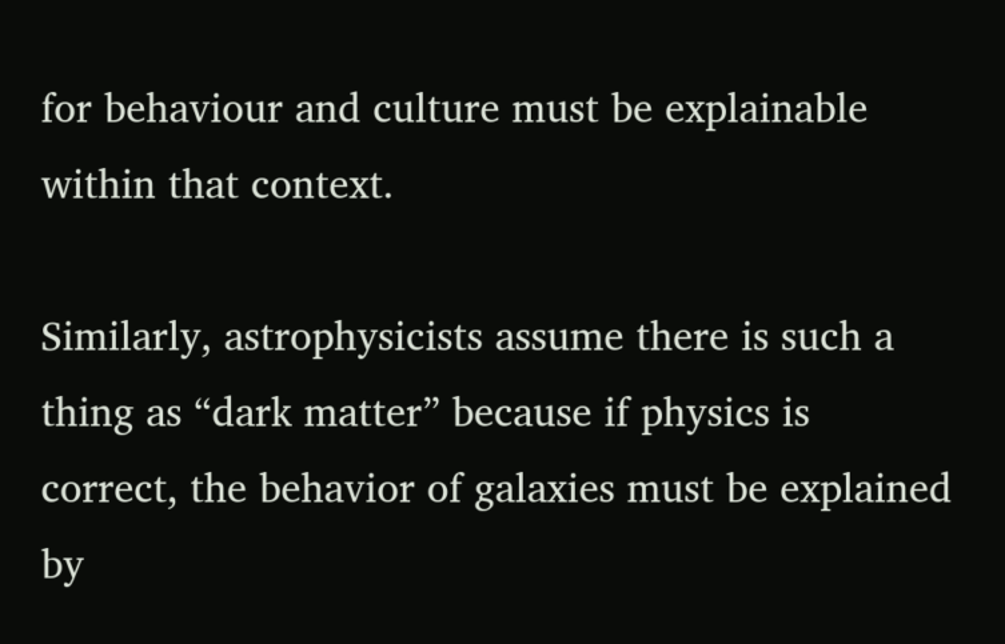for behaviour and culture must be explainable within that context.

Similarly, astrophysicists assume there is such a thing as “dark matter” because if physics is correct, the behavior of galaxies must be explained by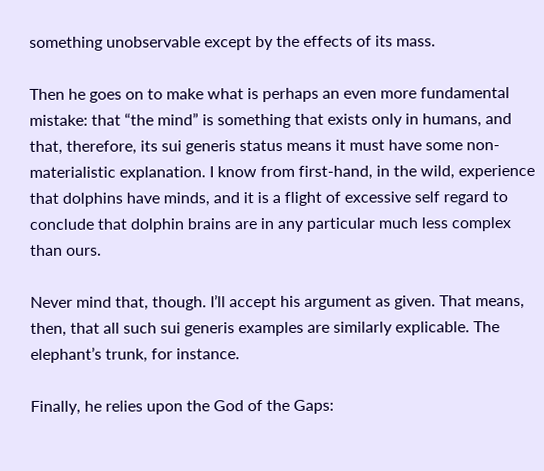something unobservable except by the effects of its mass.

Then he goes on to make what is perhaps an even more fundamental mistake: that “the mind” is something that exists only in humans, and that, therefore, its sui generis status means it must have some non-materialistic explanation. I know from first-hand, in the wild, experience that dolphins have minds, and it is a flight of excessive self regard to conclude that dolphin brains are in any particular much less complex than ours.

Never mind that, though. I’ll accept his argument as given. That means, then, that all such sui generis examples are similarly explicable. The elephant’s trunk, for instance.

Finally, he relies upon the God of the Gaps: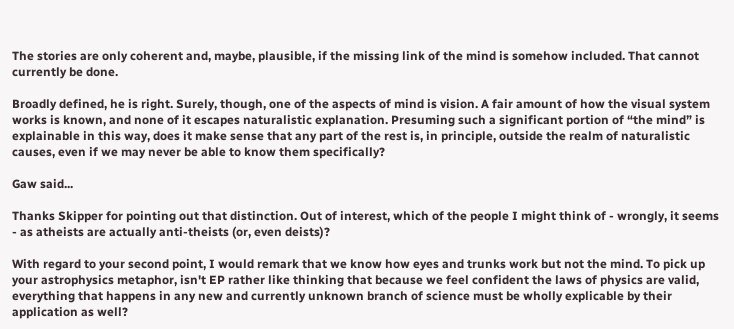The stories are only coherent and, maybe, plausible, if the missing link of the mind is somehow included. That cannot currently be done.

Broadly defined, he is right. Surely, though, one of the aspects of mind is vision. A fair amount of how the visual system works is known, and none of it escapes naturalistic explanation. Presuming such a significant portion of “the mind” is explainable in this way, does it make sense that any part of the rest is, in principle, outside the realm of naturalistic causes, even if we may never be able to know them specifically?

Gaw said...

Thanks Skipper for pointing out that distinction. Out of interest, which of the people I might think of - wrongly, it seems - as atheists are actually anti-theists (or, even deists)?

With regard to your second point, I would remark that we know how eyes and trunks work but not the mind. To pick up your astrophysics metaphor, isn't EP rather like thinking that because we feel confident the laws of physics are valid, everything that happens in any new and currently unknown branch of science must be wholly explicable by their application as well?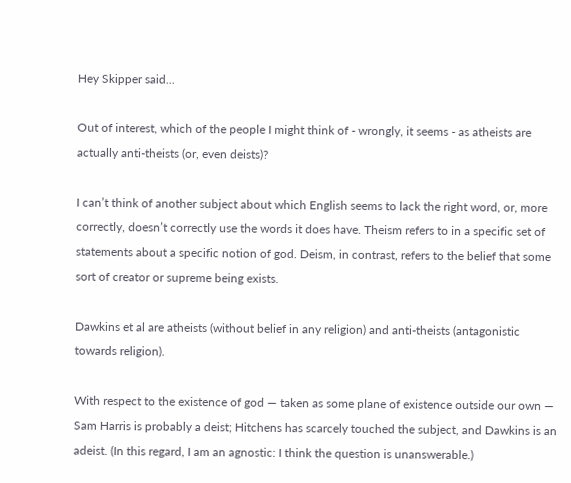Hey Skipper said...

Out of interest, which of the people I might think of - wrongly, it seems - as atheists are actually anti-theists (or, even deists)?

I can’t think of another subject about which English seems to lack the right word, or, more correctly, doesn’t correctly use the words it does have. Theism refers to in a specific set of statements about a specific notion of god. Deism, in contrast, refers to the belief that some sort of creator or supreme being exists.

Dawkins et al are atheists (without belief in any religion) and anti-theists (antagonistic towards religion).

With respect to the existence of god — taken as some plane of existence outside our own — Sam Harris is probably a deist; Hitchens has scarcely touched the subject, and Dawkins is an adeist. (In this regard, I am an agnostic: I think the question is unanswerable.)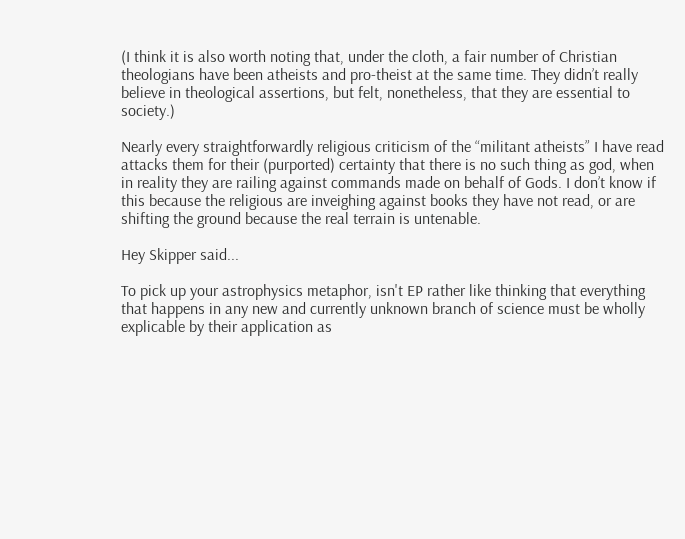(I think it is also worth noting that, under the cloth, a fair number of Christian theologians have been atheists and pro-theist at the same time. They didn’t really believe in theological assertions, but felt, nonetheless, that they are essential to society.)

Nearly every straightforwardly religious criticism of the “militant atheists” I have read attacks them for their (purported) certainty that there is no such thing as god, when in reality they are railing against commands made on behalf of Gods. I don’t know if this because the religious are inveighing against books they have not read, or are shifting the ground because the real terrain is untenable.

Hey Skipper said...

To pick up your astrophysics metaphor, isn't EP rather like thinking that everything that happens in any new and currently unknown branch of science must be wholly explicable by their application as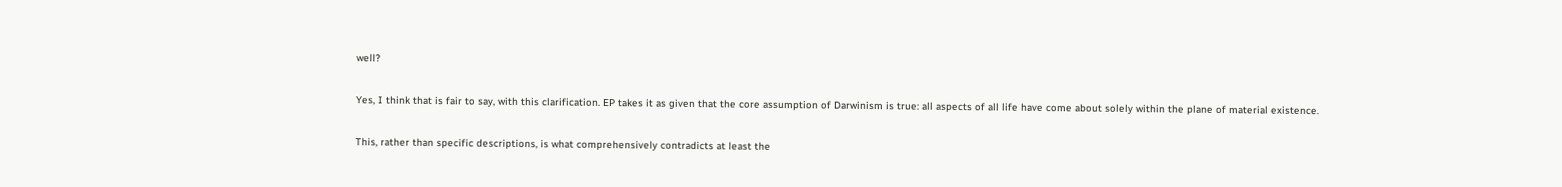well?

Yes, I think that is fair to say, with this clarification. EP takes it as given that the core assumption of Darwinism is true: all aspects of all life have come about solely within the plane of material existence.

This, rather than specific descriptions, is what comprehensively contradicts at least the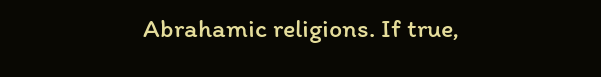Abrahamic religions. If true,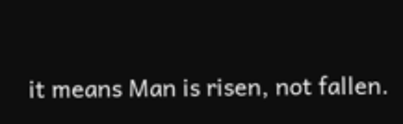it means Man is risen, not fallen.